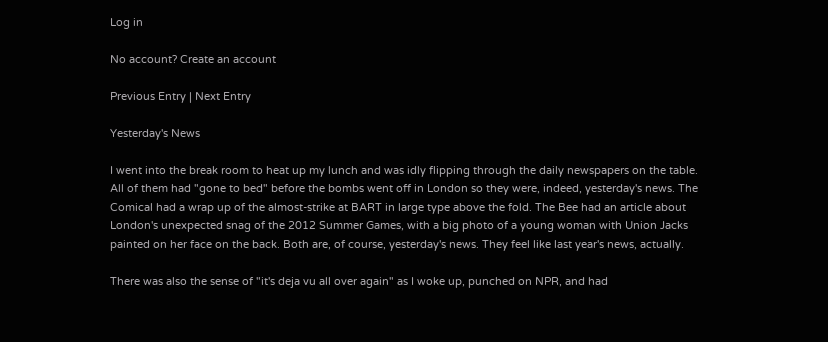Log in

No account? Create an account

Previous Entry | Next Entry

Yesterday's News

I went into the break room to heat up my lunch and was idly flipping through the daily newspapers on the table. All of them had "gone to bed" before the bombs went off in London so they were, indeed, yesterday's news. The Comical had a wrap up of the almost-strike at BART in large type above the fold. The Bee had an article about London's unexpected snag of the 2012 Summer Games, with a big photo of a young woman with Union Jacks painted on her face on the back. Both are, of course, yesterday's news. They feel like last year's news, actually.

There was also the sense of "it's deja vu all over again" as I woke up, punched on NPR, and had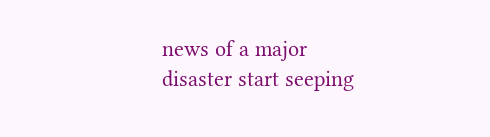news of a major disaster start seeping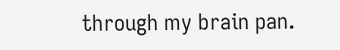through my brain pan.